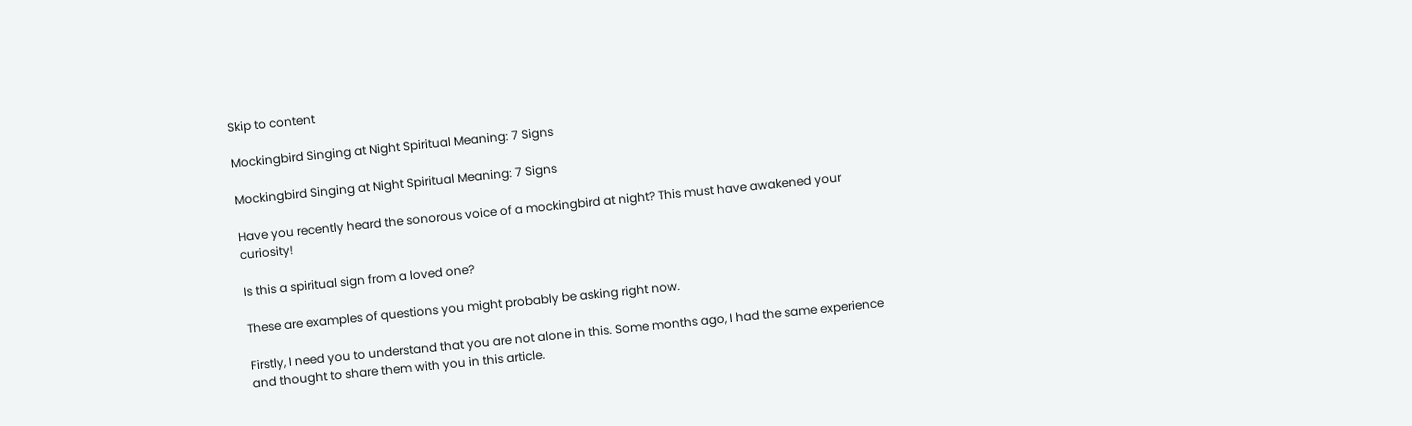Skip to content

Mockingbird Singing at Night Spiritual Meaning: 7 Signs

Mockingbird Singing at Night Spiritual Meaning: 7 Signs

Have you recently heard the sonorous voice of a mockingbird at night? This must have awakened your curiosity!

Is this a spiritual sign from a loved one?

These are examples of questions you might probably be asking right now.

Firstly, I need you to understand that you are not alone in this. Some months ago, I had the same experience and thought to share them with you in this article.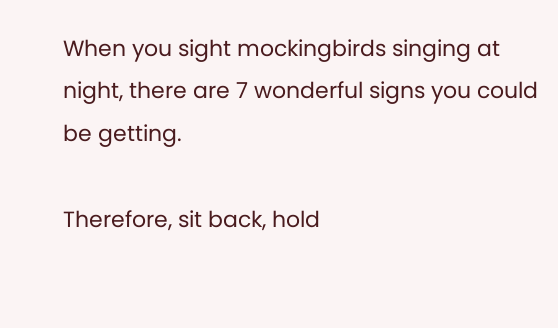When you sight mockingbirds singing at night, there are 7 wonderful signs you could be getting.

Therefore, sit back, hold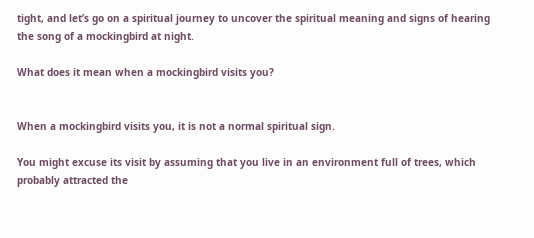tight, and let’s go on a spiritual journey to uncover the spiritual meaning and signs of hearing the song of a mockingbird at night.

What does it mean when a mockingbird visits you?


When a mockingbird visits you, it is not a normal spiritual sign.

You might excuse its visit by assuming that you live in an environment full of trees, which probably attracted the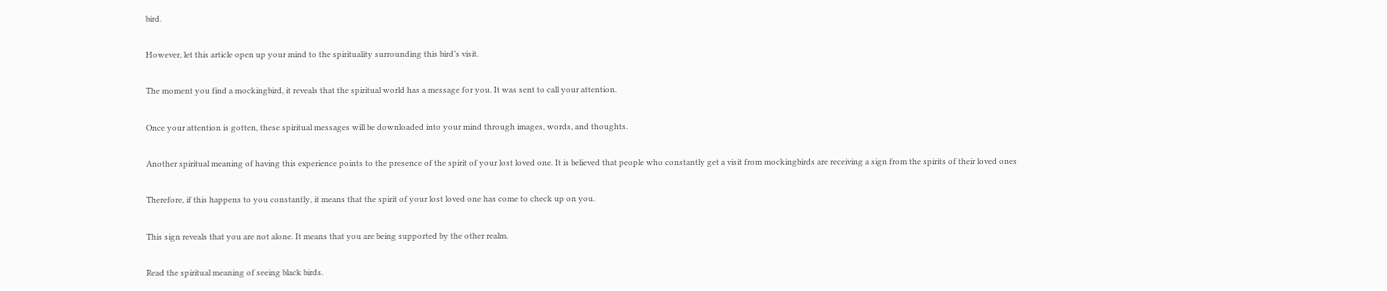bird.

However, let this article open up your mind to the spirituality surrounding this bird’s visit.

The moment you find a mockingbird, it reveals that the spiritual world has a message for you. It was sent to call your attention.

Once your attention is gotten, these spiritual messages will be downloaded into your mind through images, words, and thoughts.

Another spiritual meaning of having this experience points to the presence of the spirit of your lost loved one. It is believed that people who constantly get a visit from mockingbirds are receiving a sign from the spirits of their loved ones

Therefore, if this happens to you constantly, it means that the spirit of your lost loved one has come to check up on you.

This sign reveals that you are not alone. It means that you are being supported by the other realm.

Read the spiritual meaning of seeing black birds.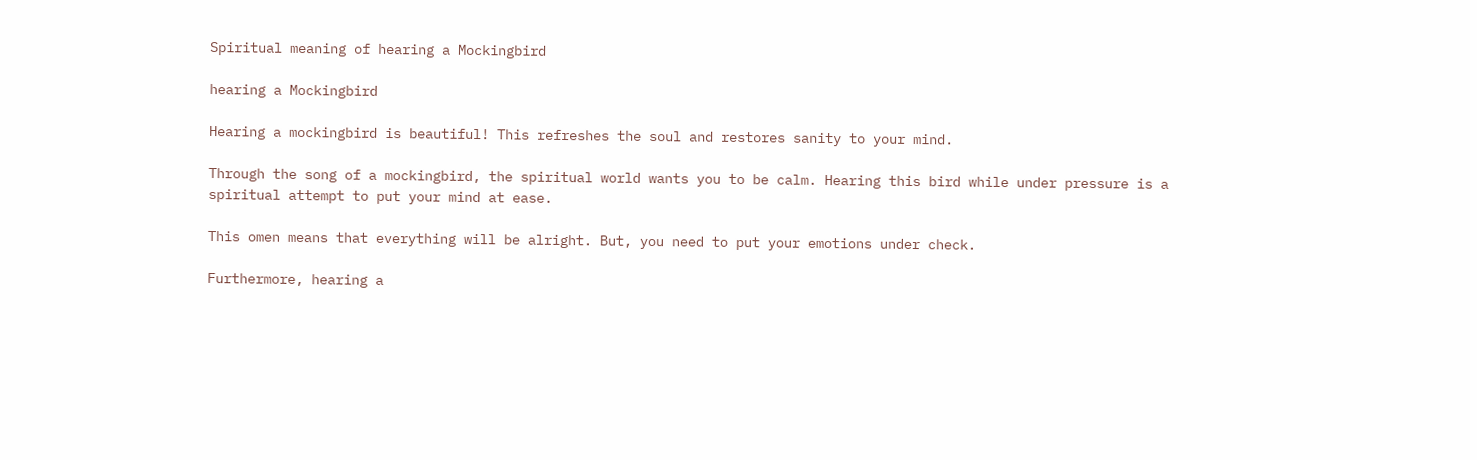Spiritual meaning of hearing a Mockingbird

hearing a Mockingbird

Hearing a mockingbird is beautiful! This refreshes the soul and restores sanity to your mind.

Through the song of a mockingbird, the spiritual world wants you to be calm. Hearing this bird while under pressure is a spiritual attempt to put your mind at ease.

This omen means that everything will be alright. But, you need to put your emotions under check.

Furthermore, hearing a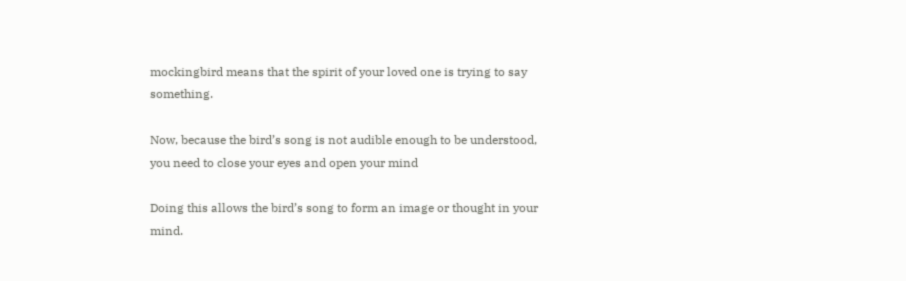mockingbird means that the spirit of your loved one is trying to say something.

Now, because the bird’s song is not audible enough to be understood, you need to close your eyes and open your mind

Doing this allows the bird’s song to form an image or thought in your mind.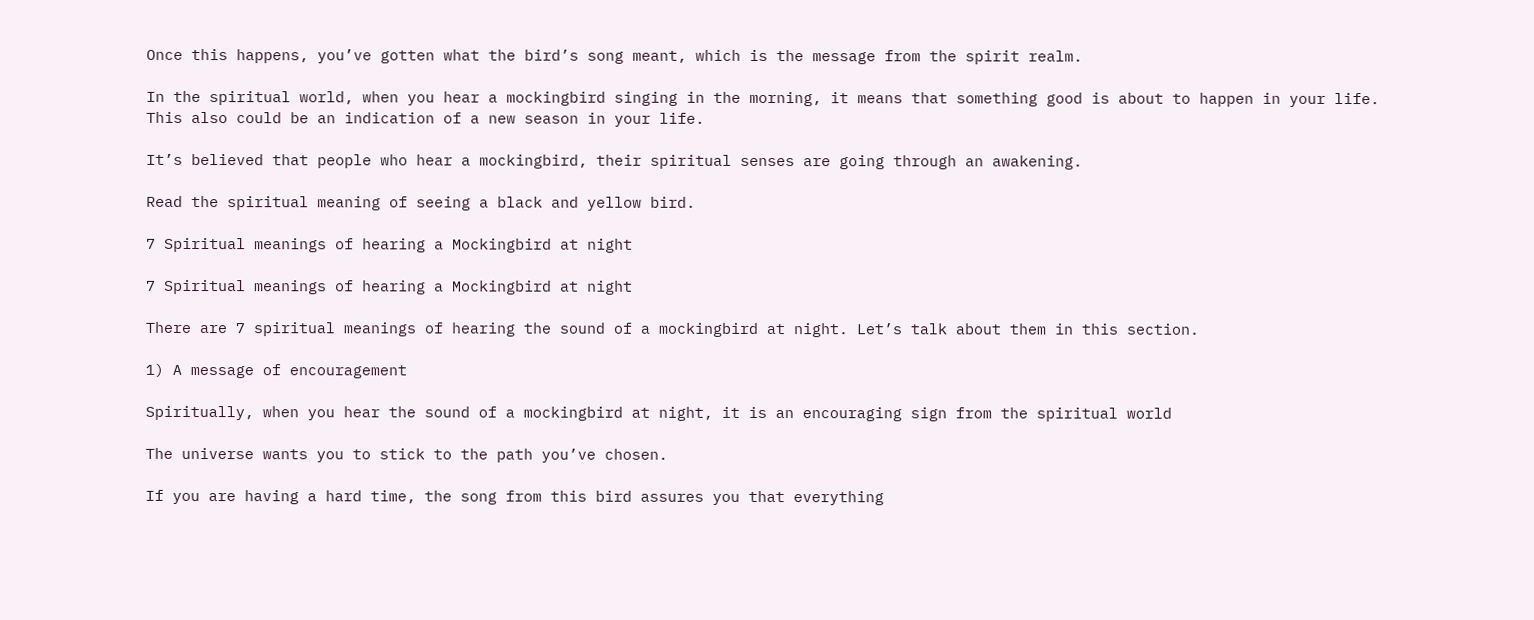Once this happens, you’ve gotten what the bird’s song meant, which is the message from the spirit realm.

In the spiritual world, when you hear a mockingbird singing in the morning, it means that something good is about to happen in your life. This also could be an indication of a new season in your life.

It’s believed that people who hear a mockingbird, their spiritual senses are going through an awakening.

Read the spiritual meaning of seeing a black and yellow bird.

7 Spiritual meanings of hearing a Mockingbird at night

7 Spiritual meanings of hearing a Mockingbird at night

There are 7 spiritual meanings of hearing the sound of a mockingbird at night. Let’s talk about them in this section.

1) A message of encouragement

Spiritually, when you hear the sound of a mockingbird at night, it is an encouraging sign from the spiritual world

The universe wants you to stick to the path you’ve chosen.

If you are having a hard time, the song from this bird assures you that everything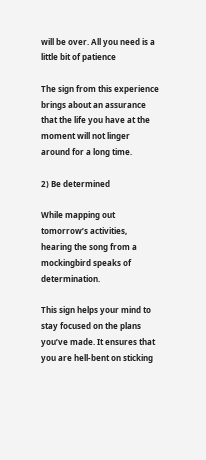will be over. All you need is a little bit of patience

The sign from this experience brings about an assurance that the life you have at the moment will not linger around for a long time.

2) Be determined

While mapping out tomorrow’s activities, hearing the song from a mockingbird speaks of determination.

This sign helps your mind to stay focused on the plans you’ve made. It ensures that you are hell-bent on sticking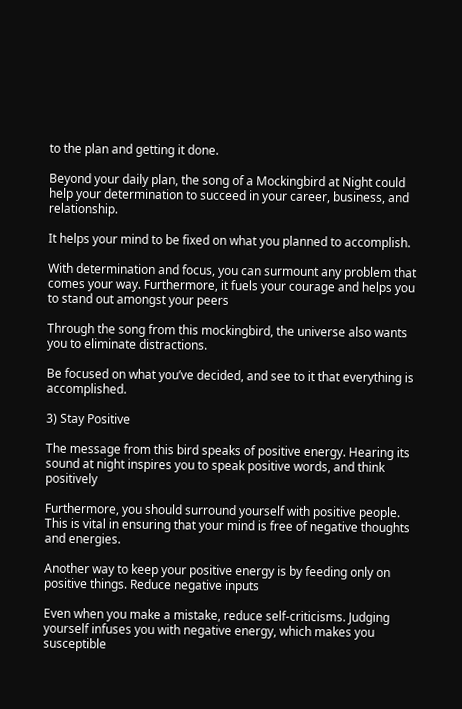to the plan and getting it done.

Beyond your daily plan, the song of a Mockingbird at Night could help your determination to succeed in your career, business, and relationship.

It helps your mind to be fixed on what you planned to accomplish.

With determination and focus, you can surmount any problem that comes your way. Furthermore, it fuels your courage and helps you to stand out amongst your peers

Through the song from this mockingbird, the universe also wants you to eliminate distractions.

Be focused on what you’ve decided, and see to it that everything is accomplished.

3) Stay Positive

The message from this bird speaks of positive energy. Hearing its sound at night inspires you to speak positive words, and think positively

Furthermore, you should surround yourself with positive people. This is vital in ensuring that your mind is free of negative thoughts and energies.

Another way to keep your positive energy is by feeding only on positive things. Reduce negative inputs

Even when you make a mistake, reduce self-criticisms. Judging yourself infuses you with negative energy, which makes you susceptible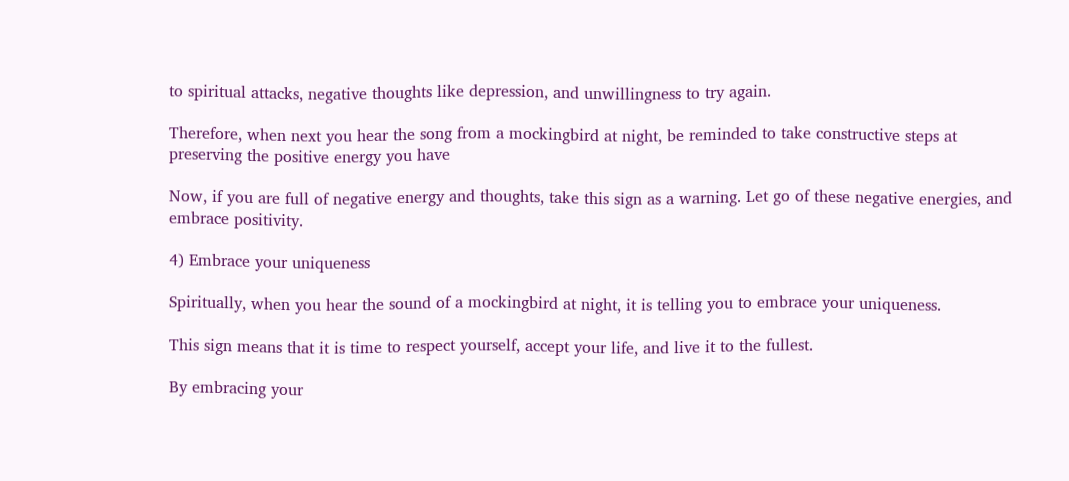to spiritual attacks, negative thoughts like depression, and unwillingness to try again.

Therefore, when next you hear the song from a mockingbird at night, be reminded to take constructive steps at preserving the positive energy you have

Now, if you are full of negative energy and thoughts, take this sign as a warning. Let go of these negative energies, and embrace positivity.

4) Embrace your uniqueness

Spiritually, when you hear the sound of a mockingbird at night, it is telling you to embrace your uniqueness.

This sign means that it is time to respect yourself, accept your life, and live it to the fullest.

By embracing your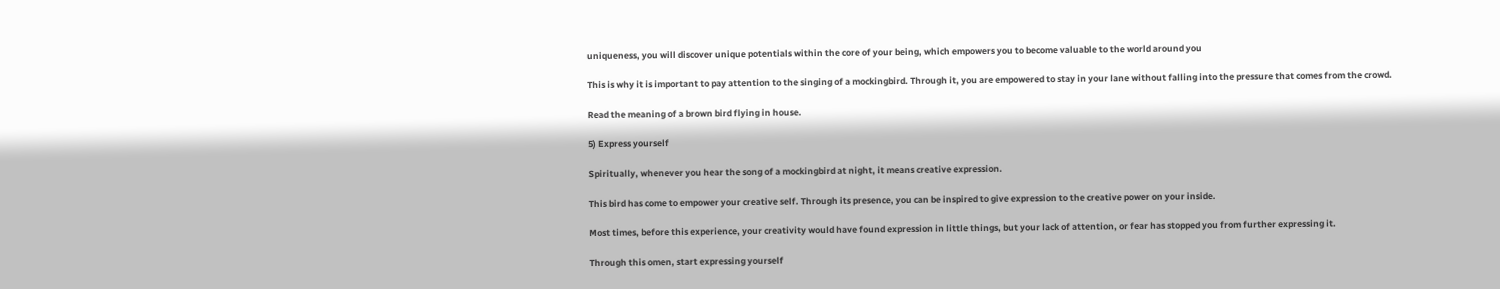uniqueness, you will discover unique potentials within the core of your being, which empowers you to become valuable to the world around you

This is why it is important to pay attention to the singing of a mockingbird. Through it, you are empowered to stay in your lane without falling into the pressure that comes from the crowd.

Read the meaning of a brown bird flying in house.

5) Express yourself

Spiritually, whenever you hear the song of a mockingbird at night, it means creative expression.

This bird has come to empower your creative self. Through its presence, you can be inspired to give expression to the creative power on your inside.

Most times, before this experience, your creativity would have found expression in little things, but your lack of attention, or fear has stopped you from further expressing it.

Through this omen, start expressing yourself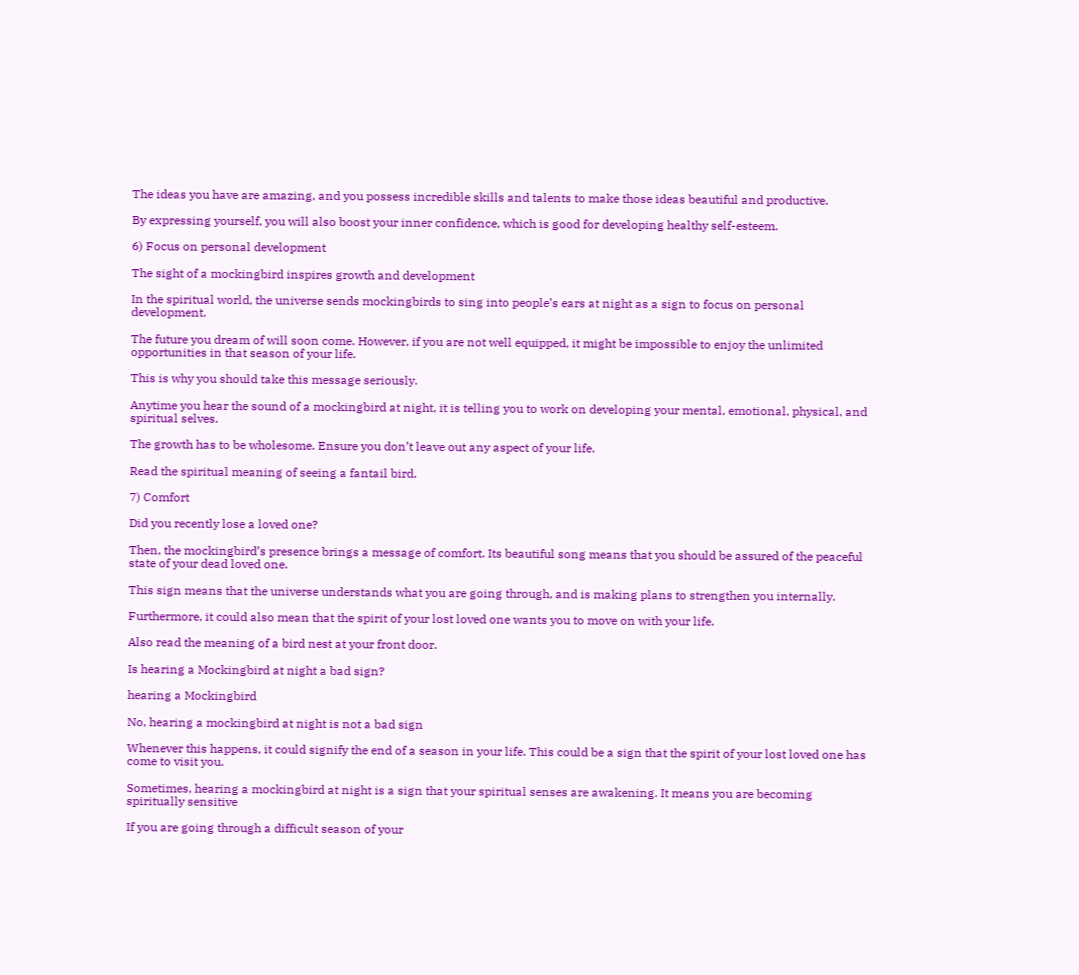The ideas you have are amazing, and you possess incredible skills and talents to make those ideas beautiful and productive.

By expressing yourself, you will also boost your inner confidence, which is good for developing healthy self-esteem.

6) Focus on personal development

The sight of a mockingbird inspires growth and development

In the spiritual world, the universe sends mockingbirds to sing into people’s ears at night as a sign to focus on personal development.

The future you dream of will soon come. However, if you are not well equipped, it might be impossible to enjoy the unlimited opportunities in that season of your life.

This is why you should take this message seriously.

Anytime you hear the sound of a mockingbird at night, it is telling you to work on developing your mental, emotional, physical, and spiritual selves.

The growth has to be wholesome. Ensure you don’t leave out any aspect of your life.

Read the spiritual meaning of seeing a fantail bird.

7) Comfort

Did you recently lose a loved one?

Then, the mockingbird’s presence brings a message of comfort. Its beautiful song means that you should be assured of the peaceful state of your dead loved one.

This sign means that the universe understands what you are going through, and is making plans to strengthen you internally.

Furthermore, it could also mean that the spirit of your lost loved one wants you to move on with your life.

Also read the meaning of a bird nest at your front door.

Is hearing a Mockingbird at night a bad sign?

hearing a Mockingbird

No, hearing a mockingbird at night is not a bad sign

Whenever this happens, it could signify the end of a season in your life. This could be a sign that the spirit of your lost loved one has come to visit you.

Sometimes, hearing a mockingbird at night is a sign that your spiritual senses are awakening. It means you are becoming spiritually sensitive

If you are going through a difficult season of your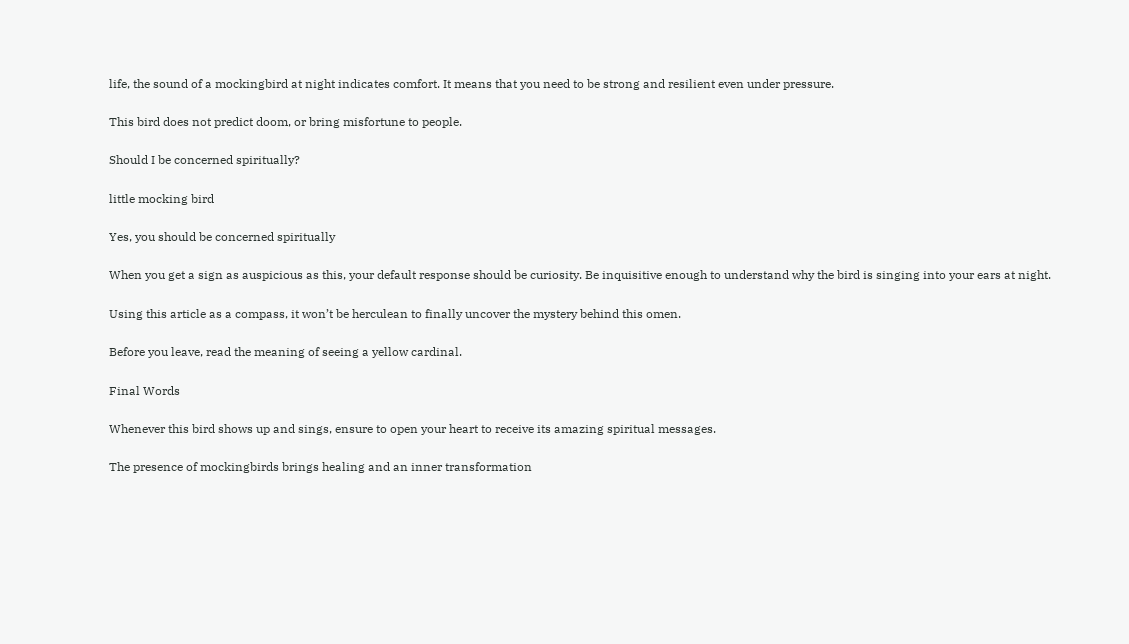life, the sound of a mockingbird at night indicates comfort. It means that you need to be strong and resilient even under pressure.

This bird does not predict doom, or bring misfortune to people.

Should I be concerned spiritually?

little mocking bird

Yes, you should be concerned spiritually

When you get a sign as auspicious as this, your default response should be curiosity. Be inquisitive enough to understand why the bird is singing into your ears at night.

Using this article as a compass, it won’t be herculean to finally uncover the mystery behind this omen.

Before you leave, read the meaning of seeing a yellow cardinal.

Final Words

Whenever this bird shows up and sings, ensure to open your heart to receive its amazing spiritual messages.

The presence of mockingbirds brings healing and an inner transformation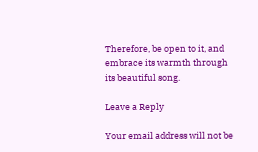Therefore, be open to it, and embrace its warmth through its beautiful song.

Leave a Reply

Your email address will not be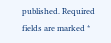published. Required fields are marked *